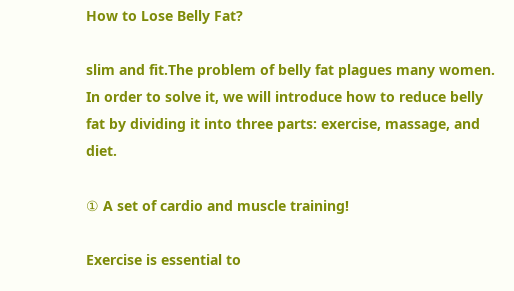How to Lose Belly Fat?

slim and fit.The problem of belly fat plagues many women. In order to solve it, we will introduce how to reduce belly fat by dividing it into three parts: exercise, massage, and diet.

① A set of cardio and muscle training!

Exercise is essential to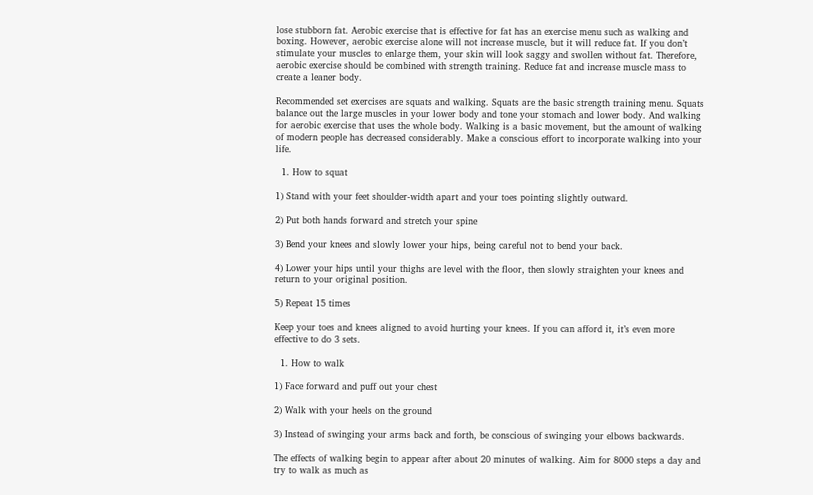lose stubborn fat. Aerobic exercise that is effective for fat has an exercise menu such as walking and boxing. However, aerobic exercise alone will not increase muscle, but it will reduce fat. If you don’t stimulate your muscles to enlarge them, your skin will look saggy and swollen without fat. Therefore, aerobic exercise should be combined with strength training. Reduce fat and increase muscle mass to create a leaner body.

Recommended set exercises are squats and walking. Squats are the basic strength training menu. Squats balance out the large muscles in your lower body and tone your stomach and lower body. And walking for aerobic exercise that uses the whole body. Walking is a basic movement, but the amount of walking of modern people has decreased considerably. Make a conscious effort to incorporate walking into your life.

  1. How to squat

1) Stand with your feet shoulder-width apart and your toes pointing slightly outward.

2) Put both hands forward and stretch your spine

3) Bend your knees and slowly lower your hips, being careful not to bend your back.

4) Lower your hips until your thighs are level with the floor, then slowly straighten your knees and return to your original position.

5) Repeat 15 times

Keep your toes and knees aligned to avoid hurting your knees. If you can afford it, it’s even more effective to do 3 sets.

  1. How to walk

1) Face forward and puff out your chest

2) Walk with your heels on the ground

3) Instead of swinging your arms back and forth, be conscious of swinging your elbows backwards.

The effects of walking begin to appear after about 20 minutes of walking. Aim for 8000 steps a day and try to walk as much as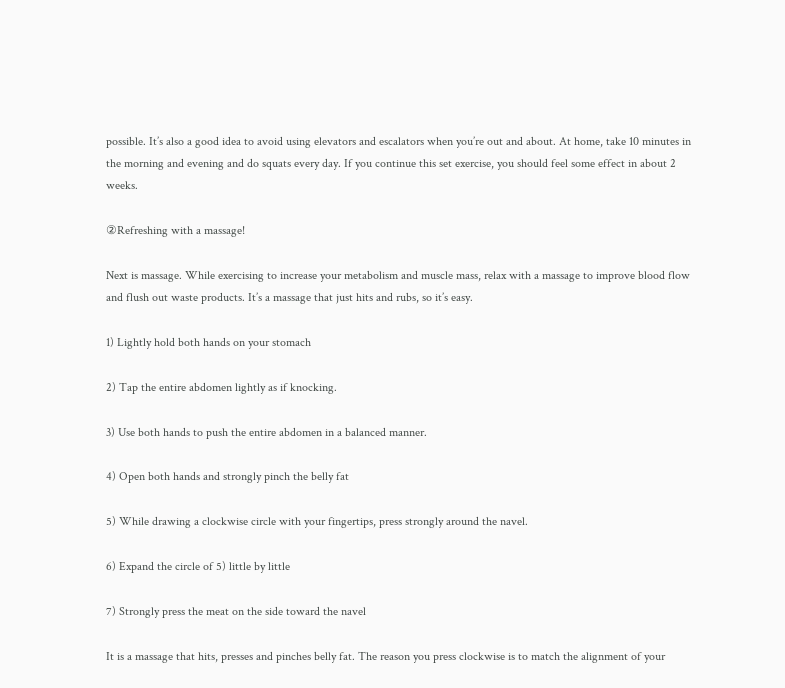possible. It’s also a good idea to avoid using elevators and escalators when you’re out and about. At home, take 10 minutes in the morning and evening and do squats every day. If you continue this set exercise, you should feel some effect in about 2 weeks.

②Refreshing with a massage!

Next is massage. While exercising to increase your metabolism and muscle mass, relax with a massage to improve blood flow and flush out waste products. It’s a massage that just hits and rubs, so it’s easy.

1) Lightly hold both hands on your stomach

2) Tap the entire abdomen lightly as if knocking.

3) Use both hands to push the entire abdomen in a balanced manner.

4) Open both hands and strongly pinch the belly fat

5) While drawing a clockwise circle with your fingertips, press strongly around the navel.

6) Expand the circle of 5) little by little

7) Strongly press the meat on the side toward the navel

It is a massage that hits, presses and pinches belly fat. The reason you press clockwise is to match the alignment of your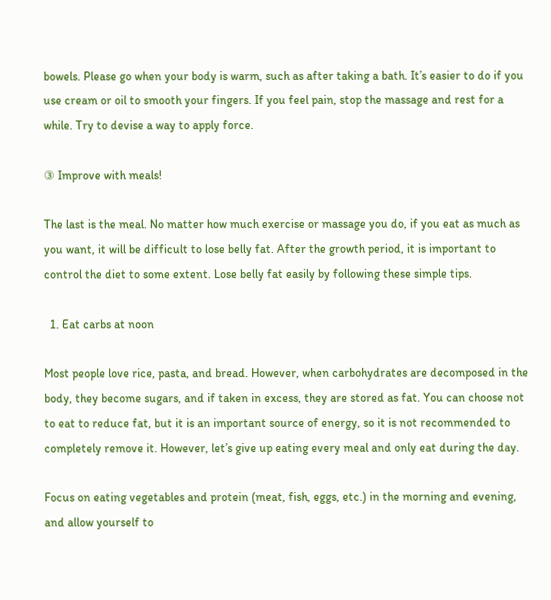bowels. Please go when your body is warm, such as after taking a bath. It’s easier to do if you use cream or oil to smooth your fingers. If you feel pain, stop the massage and rest for a while. Try to devise a way to apply force.

③ Improve with meals!

The last is the meal. No matter how much exercise or massage you do, if you eat as much as you want, it will be difficult to lose belly fat. After the growth period, it is important to control the diet to some extent. Lose belly fat easily by following these simple tips.

  1. Eat carbs at noon

Most people love rice, pasta, and bread. However, when carbohydrates are decomposed in the body, they become sugars, and if taken in excess, they are stored as fat. You can choose not to eat to reduce fat, but it is an important source of energy, so it is not recommended to completely remove it. However, let’s give up eating every meal and only eat during the day.

Focus on eating vegetables and protein (meat, fish, eggs, etc.) in the morning and evening, and allow yourself to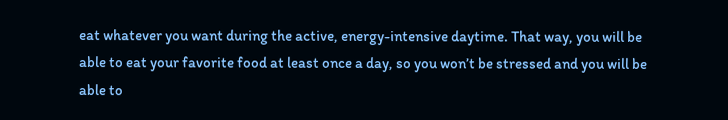eat whatever you want during the active, energy-intensive daytime. That way, you will be able to eat your favorite food at least once a day, so you won’t be stressed and you will be able to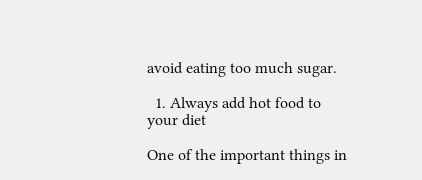avoid eating too much sugar.

  1. Always add hot food to your diet

One of the important things in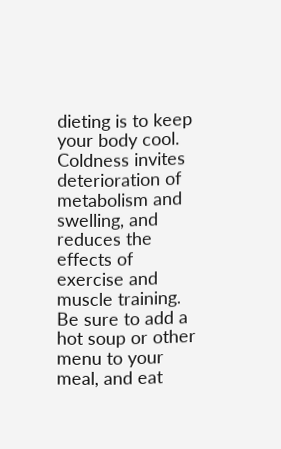dieting is to keep your body cool. Coldness invites deterioration of metabolism and swelling, and reduces the effects of exercise and muscle training. Be sure to add a hot soup or other menu to your meal, and eat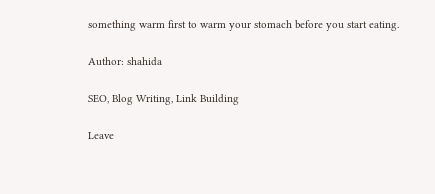something warm first to warm your stomach before you start eating.

Author: shahida

SEO, Blog Writing, Link Building

Leave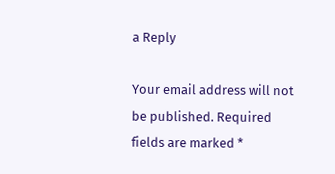a Reply

Your email address will not be published. Required fields are marked *